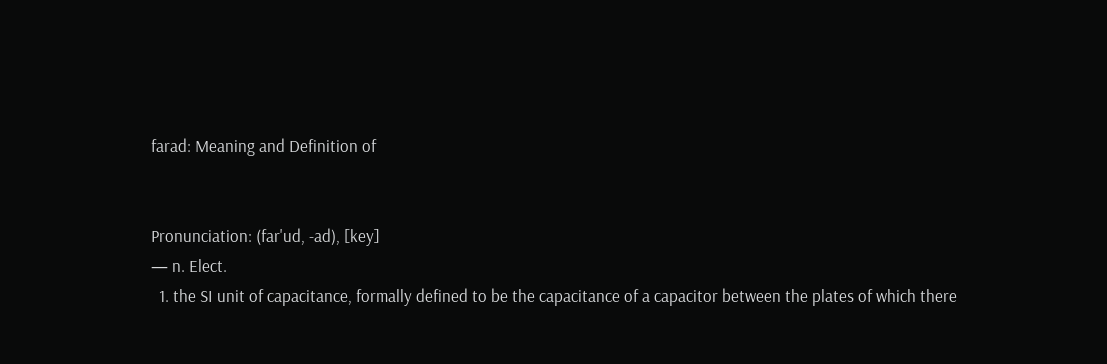farad: Meaning and Definition of


Pronunciation: (far'ud, -ad), [key]
— n. Elect.
  1. the SI unit of capacitance, formally defined to be the capacitance of a capacitor between the plates of which there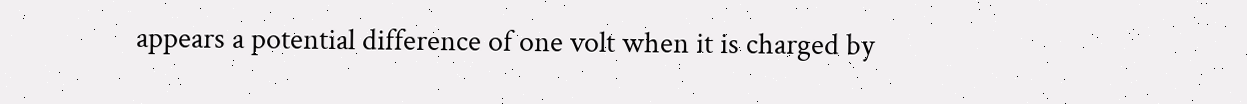appears a potential difference of one volt when it is charged by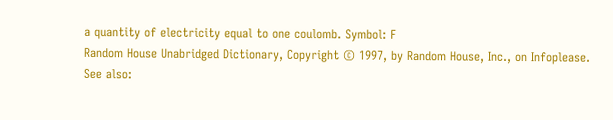a quantity of electricity equal to one coulomb. Symbol: F
Random House Unabridged Dictionary, Copyright © 1997, by Random House, Inc., on Infoplease.
See also: